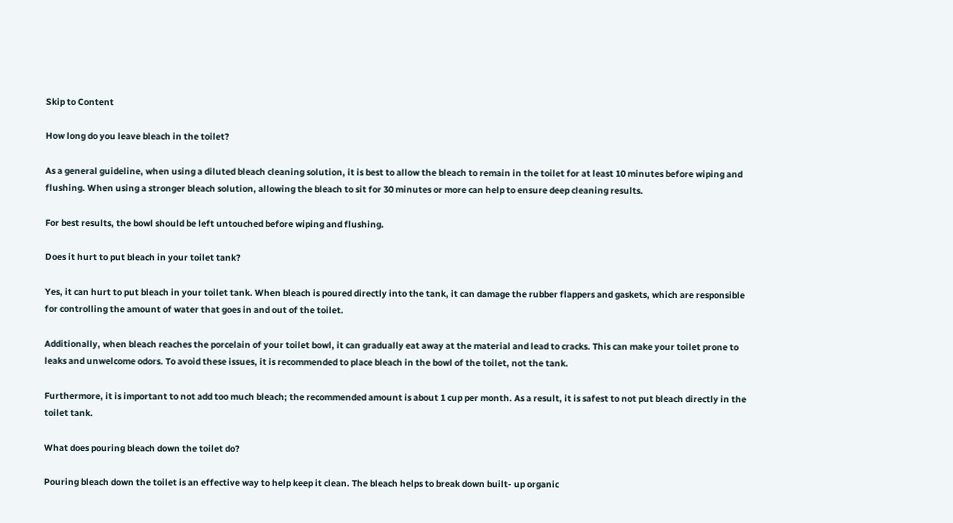Skip to Content

How long do you leave bleach in the toilet?

As a general guideline, when using a diluted bleach cleaning solution, it is best to allow the bleach to remain in the toilet for at least 10 minutes before wiping and flushing. When using a stronger bleach solution, allowing the bleach to sit for 30 minutes or more can help to ensure deep cleaning results.

For best results, the bowl should be left untouched before wiping and flushing.

Does it hurt to put bleach in your toilet tank?

Yes, it can hurt to put bleach in your toilet tank. When bleach is poured directly into the tank, it can damage the rubber flappers and gaskets, which are responsible for controlling the amount of water that goes in and out of the toilet.

Additionally, when bleach reaches the porcelain of your toilet bowl, it can gradually eat away at the material and lead to cracks. This can make your toilet prone to leaks and unwelcome odors. To avoid these issues, it is recommended to place bleach in the bowl of the toilet, not the tank.

Furthermore, it is important to not add too much bleach; the recommended amount is about 1 cup per month. As a result, it is safest to not put bleach directly in the toilet tank.

What does pouring bleach down the toilet do?

Pouring bleach down the toilet is an effective way to help keep it clean. The bleach helps to break down built- up organic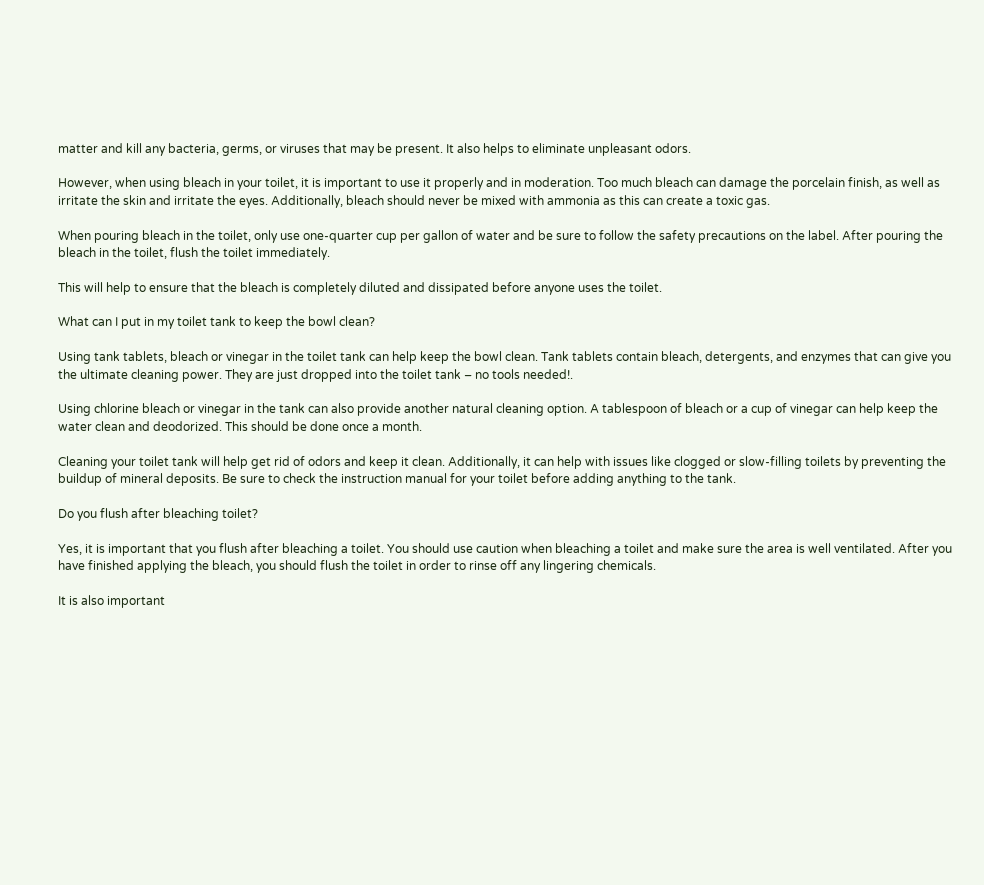matter and kill any bacteria, germs, or viruses that may be present. It also helps to eliminate unpleasant odors.

However, when using bleach in your toilet, it is important to use it properly and in moderation. Too much bleach can damage the porcelain finish, as well as irritate the skin and irritate the eyes. Additionally, bleach should never be mixed with ammonia as this can create a toxic gas.

When pouring bleach in the toilet, only use one-quarter cup per gallon of water and be sure to follow the safety precautions on the label. After pouring the bleach in the toilet, flush the toilet immediately.

This will help to ensure that the bleach is completely diluted and dissipated before anyone uses the toilet.

What can I put in my toilet tank to keep the bowl clean?

Using tank tablets, bleach or vinegar in the toilet tank can help keep the bowl clean. Tank tablets contain bleach, detergents, and enzymes that can give you the ultimate cleaning power. They are just dropped into the toilet tank – no tools needed!.

Using chlorine bleach or vinegar in the tank can also provide another natural cleaning option. A tablespoon of bleach or a cup of vinegar can help keep the water clean and deodorized. This should be done once a month.

Cleaning your toilet tank will help get rid of odors and keep it clean. Additionally, it can help with issues like clogged or slow-filling toilets by preventing the buildup of mineral deposits. Be sure to check the instruction manual for your toilet before adding anything to the tank.

Do you flush after bleaching toilet?

Yes, it is important that you flush after bleaching a toilet. You should use caution when bleaching a toilet and make sure the area is well ventilated. After you have finished applying the bleach, you should flush the toilet in order to rinse off any lingering chemicals.

It is also important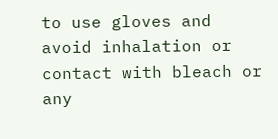to use gloves and avoid inhalation or contact with bleach or any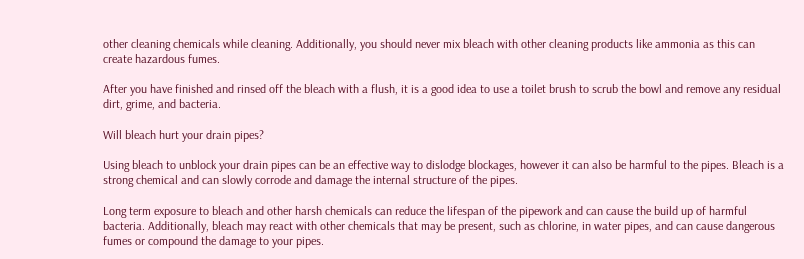other cleaning chemicals while cleaning. Additionally, you should never mix bleach with other cleaning products like ammonia as this can create hazardous fumes.

After you have finished and rinsed off the bleach with a flush, it is a good idea to use a toilet brush to scrub the bowl and remove any residual dirt, grime, and bacteria.

Will bleach hurt your drain pipes?

Using bleach to unblock your drain pipes can be an effective way to dislodge blockages, however it can also be harmful to the pipes. Bleach is a strong chemical and can slowly corrode and damage the internal structure of the pipes.

Long term exposure to bleach and other harsh chemicals can reduce the lifespan of the pipework and can cause the build up of harmful bacteria. Additionally, bleach may react with other chemicals that may be present, such as chlorine, in water pipes, and can cause dangerous fumes or compound the damage to your pipes.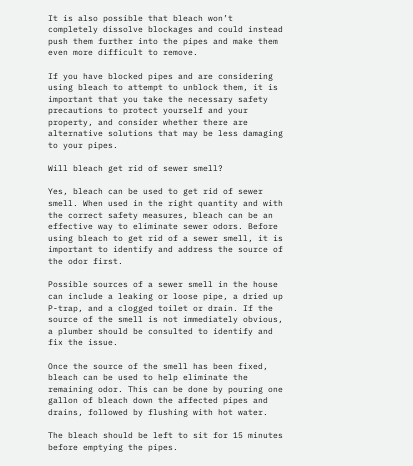It is also possible that bleach won’t completely dissolve blockages and could instead push them further into the pipes and make them even more difficult to remove.

If you have blocked pipes and are considering using bleach to attempt to unblock them, it is important that you take the necessary safety precautions to protect yourself and your property, and consider whether there are alternative solutions that may be less damaging to your pipes.

Will bleach get rid of sewer smell?

Yes, bleach can be used to get rid of sewer smell. When used in the right quantity and with the correct safety measures, bleach can be an effective way to eliminate sewer odors. Before using bleach to get rid of a sewer smell, it is important to identify and address the source of the odor first.

Possible sources of a sewer smell in the house can include a leaking or loose pipe, a dried up P-trap, and a clogged toilet or drain. If the source of the smell is not immediately obvious, a plumber should be consulted to identify and fix the issue.

Once the source of the smell has been fixed, bleach can be used to help eliminate the remaining odor. This can be done by pouring one gallon of bleach down the affected pipes and drains, followed by flushing with hot water.

The bleach should be left to sit for 15 minutes before emptying the pipes.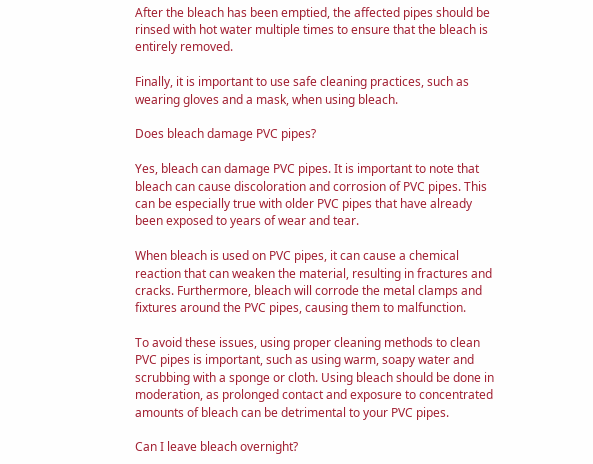After the bleach has been emptied, the affected pipes should be rinsed with hot water multiple times to ensure that the bleach is entirely removed.

Finally, it is important to use safe cleaning practices, such as wearing gloves and a mask, when using bleach.

Does bleach damage PVC pipes?

Yes, bleach can damage PVC pipes. It is important to note that bleach can cause discoloration and corrosion of PVC pipes. This can be especially true with older PVC pipes that have already been exposed to years of wear and tear.

When bleach is used on PVC pipes, it can cause a chemical reaction that can weaken the material, resulting in fractures and cracks. Furthermore, bleach will corrode the metal clamps and fixtures around the PVC pipes, causing them to malfunction.

To avoid these issues, using proper cleaning methods to clean PVC pipes is important, such as using warm, soapy water and scrubbing with a sponge or cloth. Using bleach should be done in moderation, as prolonged contact and exposure to concentrated amounts of bleach can be detrimental to your PVC pipes.

Can I leave bleach overnight?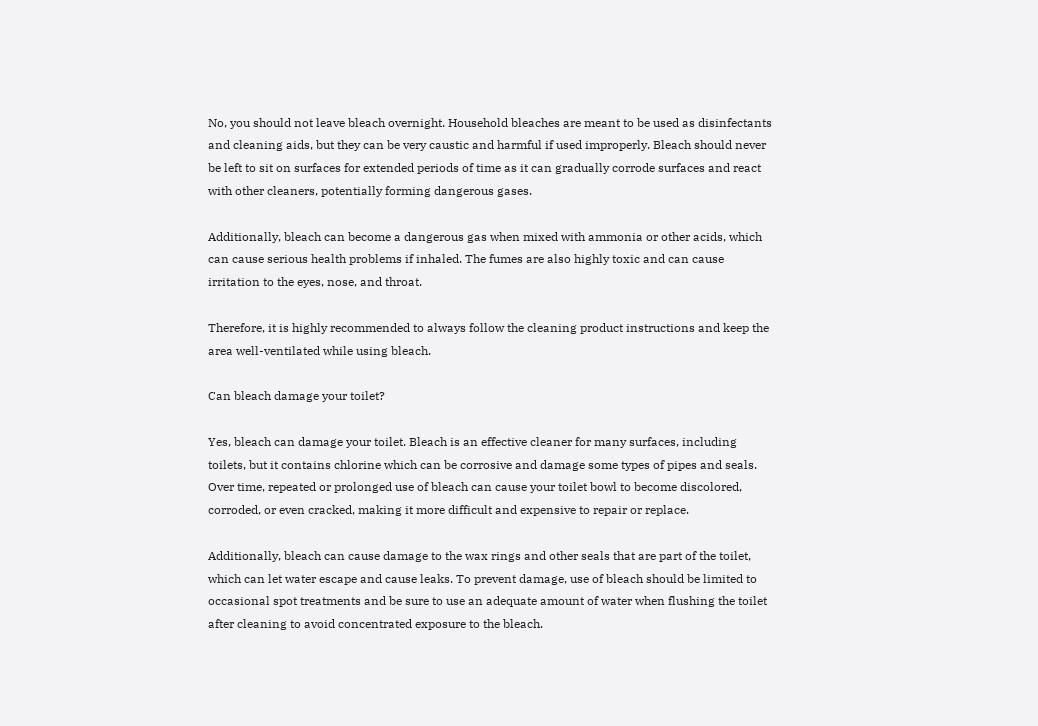No, you should not leave bleach overnight. Household bleaches are meant to be used as disinfectants and cleaning aids, but they can be very caustic and harmful if used improperly. Bleach should never be left to sit on surfaces for extended periods of time as it can gradually corrode surfaces and react with other cleaners, potentially forming dangerous gases.

Additionally, bleach can become a dangerous gas when mixed with ammonia or other acids, which can cause serious health problems if inhaled. The fumes are also highly toxic and can cause irritation to the eyes, nose, and throat.

Therefore, it is highly recommended to always follow the cleaning product instructions and keep the area well-ventilated while using bleach.

Can bleach damage your toilet?

Yes, bleach can damage your toilet. Bleach is an effective cleaner for many surfaces, including toilets, but it contains chlorine which can be corrosive and damage some types of pipes and seals. Over time, repeated or prolonged use of bleach can cause your toilet bowl to become discolored, corroded, or even cracked, making it more difficult and expensive to repair or replace.

Additionally, bleach can cause damage to the wax rings and other seals that are part of the toilet, which can let water escape and cause leaks. To prevent damage, use of bleach should be limited to occasional spot treatments and be sure to use an adequate amount of water when flushing the toilet after cleaning to avoid concentrated exposure to the bleach.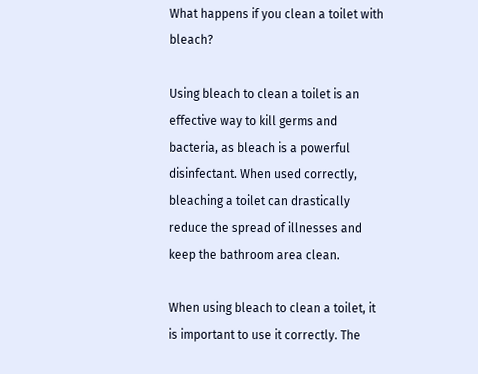What happens if you clean a toilet with bleach?

Using bleach to clean a toilet is an effective way to kill germs and bacteria, as bleach is a powerful disinfectant. When used correctly, bleaching a toilet can drastically reduce the spread of illnesses and keep the bathroom area clean.

When using bleach to clean a toilet, it is important to use it correctly. The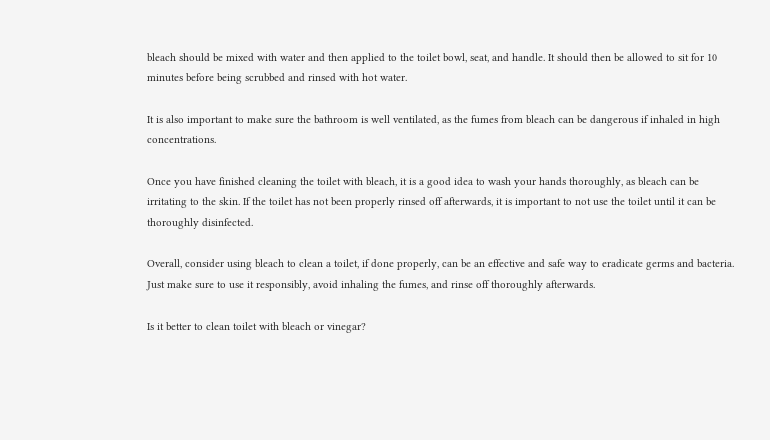bleach should be mixed with water and then applied to the toilet bowl, seat, and handle. It should then be allowed to sit for 10 minutes before being scrubbed and rinsed with hot water.

It is also important to make sure the bathroom is well ventilated, as the fumes from bleach can be dangerous if inhaled in high concentrations.

Once you have finished cleaning the toilet with bleach, it is a good idea to wash your hands thoroughly, as bleach can be irritating to the skin. If the toilet has not been properly rinsed off afterwards, it is important to not use the toilet until it can be thoroughly disinfected.

Overall, consider using bleach to clean a toilet, if done properly, can be an effective and safe way to eradicate germs and bacteria. Just make sure to use it responsibly, avoid inhaling the fumes, and rinse off thoroughly afterwards.

Is it better to clean toilet with bleach or vinegar?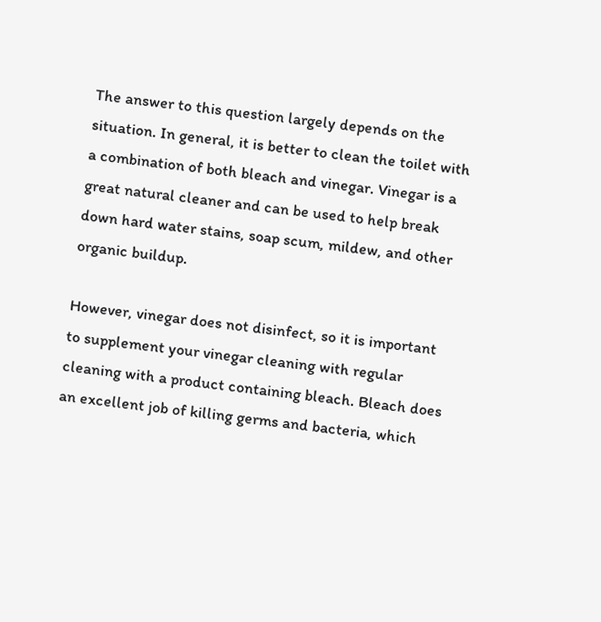The answer to this question largely depends on the situation. In general, it is better to clean the toilet with a combination of both bleach and vinegar. Vinegar is a great natural cleaner and can be used to help break down hard water stains, soap scum, mildew, and other organic buildup.

However, vinegar does not disinfect, so it is important to supplement your vinegar cleaning with regular cleaning with a product containing bleach. Bleach does an excellent job of killing germs and bacteria, which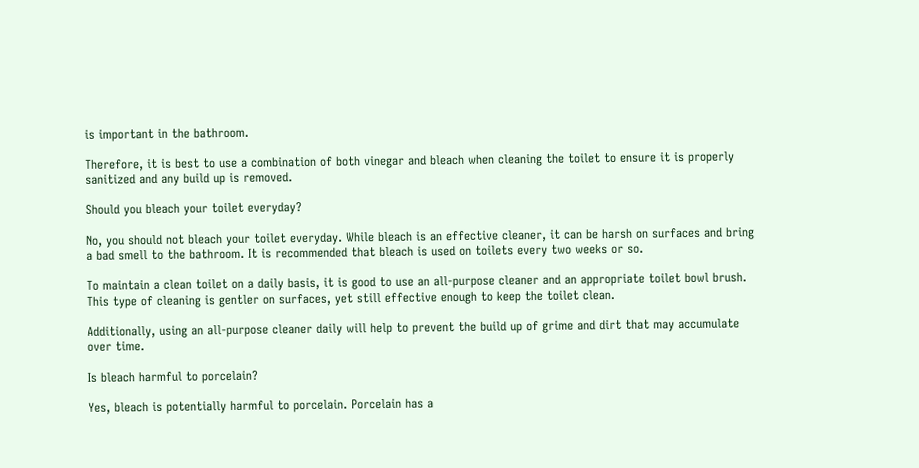is important in the bathroom.

Therefore, it is best to use a combination of both vinegar and bleach when cleaning the toilet to ensure it is properly sanitized and any build up is removed.

Should you bleach your toilet everyday?

No, you should not bleach your toilet everyday. While bleach is an effective cleaner, it can be harsh on surfaces and bring a bad smell to the bathroom. It is recommended that bleach is used on toilets every two weeks or so.

To maintain a clean toilet on a daily basis, it is good to use an all-purpose cleaner and an appropriate toilet bowl brush. This type of cleaning is gentler on surfaces, yet still effective enough to keep the toilet clean.

Additionally, using an all-purpose cleaner daily will help to prevent the build up of grime and dirt that may accumulate over time.

Is bleach harmful to porcelain?

Yes, bleach is potentially harmful to porcelain. Porcelain has a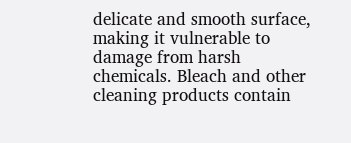delicate and smooth surface, making it vulnerable to damage from harsh chemicals. Bleach and other cleaning products contain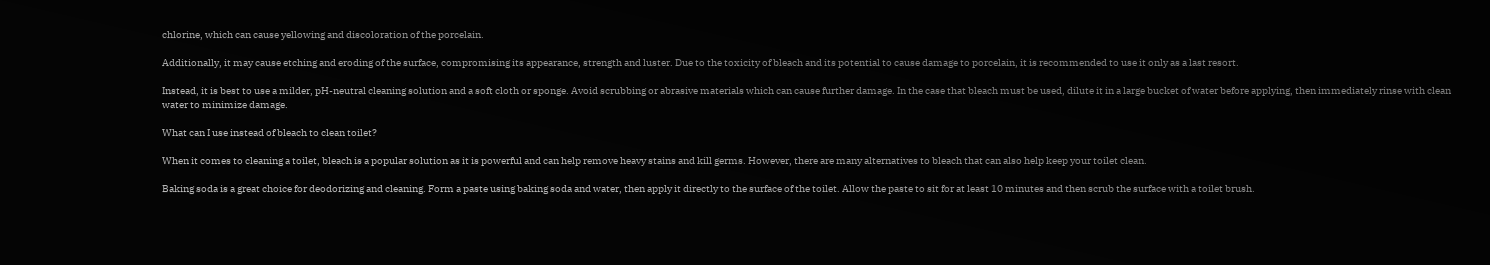chlorine, which can cause yellowing and discoloration of the porcelain.

Additionally, it may cause etching and eroding of the surface, compromising its appearance, strength and luster. Due to the toxicity of bleach and its potential to cause damage to porcelain, it is recommended to use it only as a last resort.

Instead, it is best to use a milder, pH-neutral cleaning solution and a soft cloth or sponge. Avoid scrubbing or abrasive materials which can cause further damage. In the case that bleach must be used, dilute it in a large bucket of water before applying, then immediately rinse with clean water to minimize damage.

What can I use instead of bleach to clean toilet?

When it comes to cleaning a toilet, bleach is a popular solution as it is powerful and can help remove heavy stains and kill germs. However, there are many alternatives to bleach that can also help keep your toilet clean.

Baking soda is a great choice for deodorizing and cleaning. Form a paste using baking soda and water, then apply it directly to the surface of the toilet. Allow the paste to sit for at least 10 minutes and then scrub the surface with a toilet brush.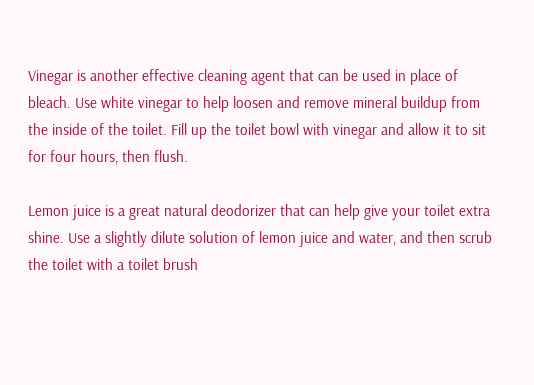Vinegar is another effective cleaning agent that can be used in place of bleach. Use white vinegar to help loosen and remove mineral buildup from the inside of the toilet. Fill up the toilet bowl with vinegar and allow it to sit for four hours, then flush.

Lemon juice is a great natural deodorizer that can help give your toilet extra shine. Use a slightly dilute solution of lemon juice and water, and then scrub the toilet with a toilet brush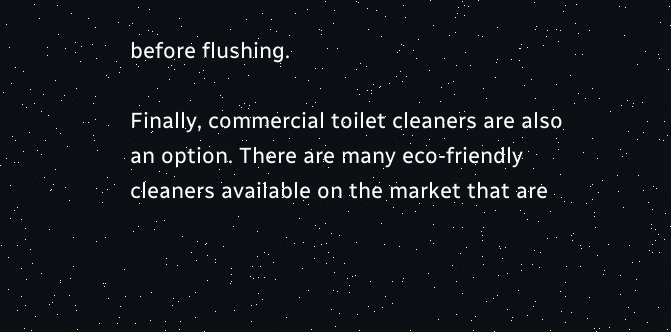before flushing.

Finally, commercial toilet cleaners are also an option. There are many eco-friendly cleaners available on the market that are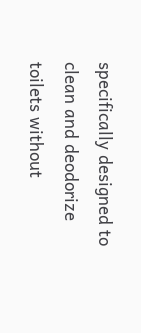specifically designed to clean and deodorize toilets without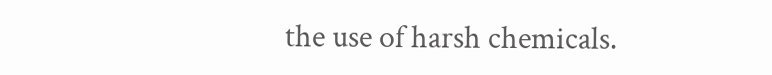the use of harsh chemicals.